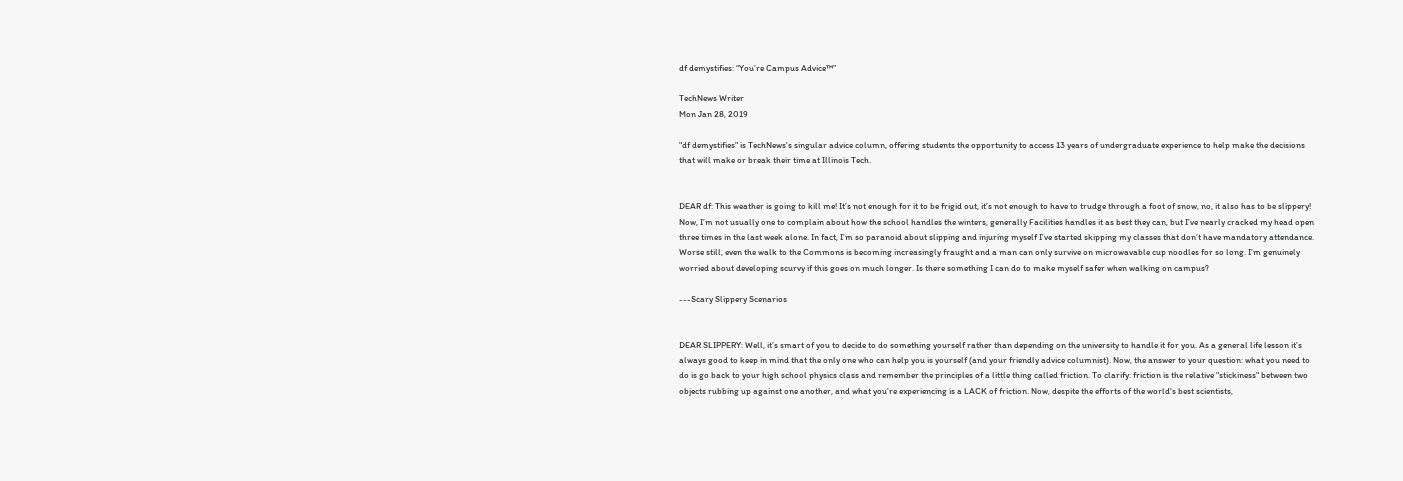df demystifies: “You’re Campus Advice™”

TechNews Writer
Mon Jan 28, 2019

"df demystifies" is TechNews's singular advice column, offering students the opportunity to access 13 years of undergraduate experience to help make the decisions that will make or break their time at Illinois Tech.


DEAR df: This weather is going to kill me! It’s not enough for it to be frigid out, it’s not enough to have to trudge through a foot of snow, no, it also has to be slippery! Now, I’m not usually one to complain about how the school handles the winters, generally Facilities handles it as best they can, but I’ve nearly cracked my head open three times in the last week alone. In fact, I’m so paranoid about slipping and injuring myself I’ve started skipping my classes that don’t have mandatory attendance. Worse still, even the walk to the Commons is becoming increasingly fraught and a man can only survive on microwavable cup noodles for so long. I’m genuinely worried about developing scurvy if this goes on much longer. Is there something I can do to make myself safer when walking on campus?

---Scary Slippery Scenarios


DEAR SLIPPERY: Well, it’s smart of you to decide to do something yourself rather than depending on the university to handle it for you. As a general life lesson it’s always good to keep in mind that the only one who can help you is yourself (and your friendly advice columnist). Now, the answer to your question: what you need to do is go back to your high school physics class and remember the principles of a little thing called friction. To clarify: friction is the relative "stickiness" between two objects rubbing up against one another, and what you’re experiencing is a LACK of friction. Now, despite the efforts of the world's best scientists,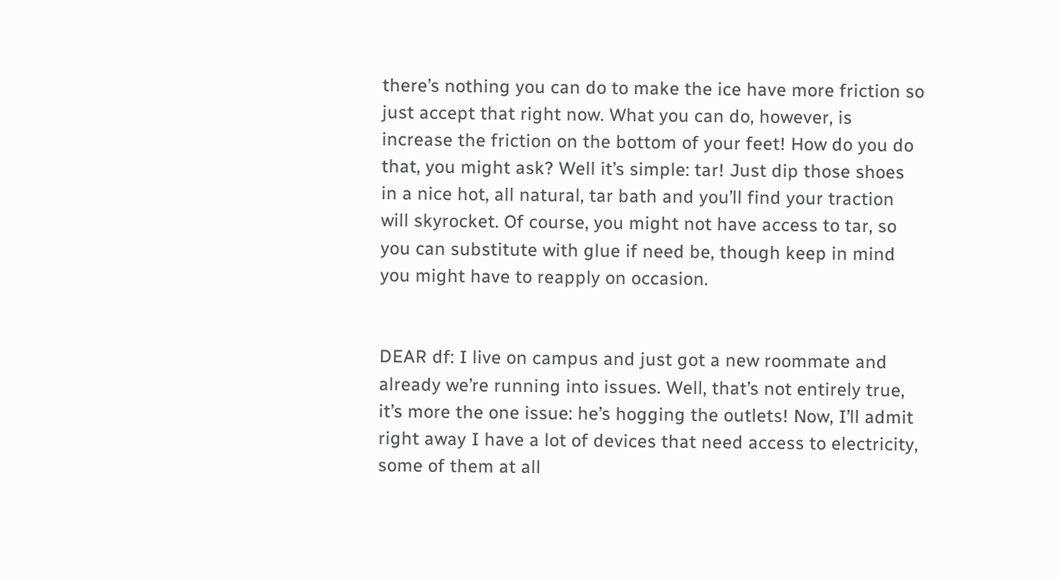there’s nothing you can do to make the ice have more friction so just accept that right now. What you can do, however, is increase the friction on the bottom of your feet! How do you do that, you might ask? Well it’s simple: tar! Just dip those shoes in a nice hot, all natural, tar bath and you’ll find your traction will skyrocket. Of course, you might not have access to tar, so you can substitute with glue if need be, though keep in mind you might have to reapply on occasion.


DEAR df: I live on campus and just got a new roommate and already we’re running into issues. Well, that’s not entirely true, it’s more the one issue: he’s hogging the outlets! Now, I’ll admit right away I have a lot of devices that need access to electricity, some of them at all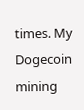times. My Dogecoin mining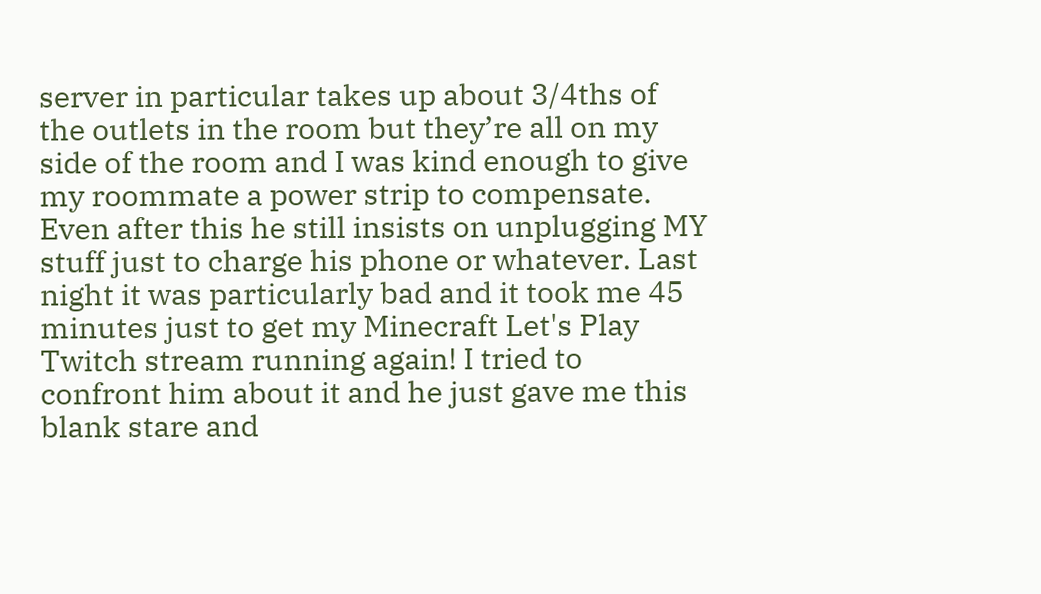server in particular takes up about 3/4ths of the outlets in the room but they’re all on my side of the room and I was kind enough to give my roommate a power strip to compensate. Even after this he still insists on unplugging MY stuff just to charge his phone or whatever. Last night it was particularly bad and it took me 45 minutes just to get my Minecraft Let's Play Twitch stream running again! I tried to confront him about it and he just gave me this blank stare and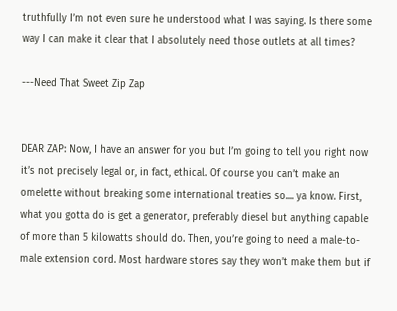truthfully I’m not even sure he understood what I was saying. Is there some way I can make it clear that I absolutely need those outlets at all times?

---Need That Sweet Zip Zap


DEAR ZAP: Now, I have an answer for you but I’m going to tell you right now it’s not precisely legal or, in fact, ethical. Of course you can’t make an omelette without breaking some international treaties so.... ya know. First, what you gotta do is get a generator, preferably diesel but anything capable of more than 5 kilowatts should do. Then, you’re going to need a male-to-male extension cord. Most hardware stores say they won’t make them but if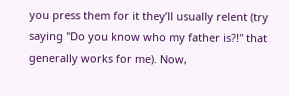you press them for it they’ll usually relent (try saying "Do you know who my father is?!" that generally works for me). Now,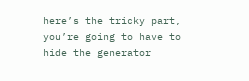here’s the tricky part, you’re going to have to hide the generator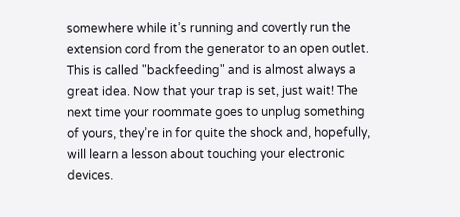somewhere while it’s running and covertly run the extension cord from the generator to an open outlet. This is called "backfeeding" and is almost always a great idea. Now that your trap is set, just wait! The next time your roommate goes to unplug something of yours, they’re in for quite the shock and, hopefully, will learn a lesson about touching your electronic devices.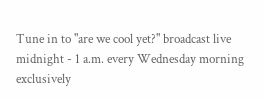Tune in to "are we cool yet?" broadcast live midnight - 1 a.m. every Wednesday morning exclusively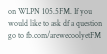on WLPN 105.5FM. If you would like to ask df a question go to fb.com/arewecoolyetFM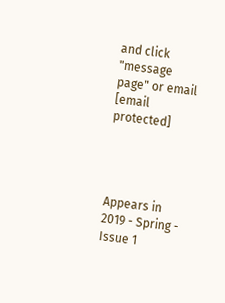and click "message page" or email [email protected]




Appears in
2019 - Spring - Issue 1